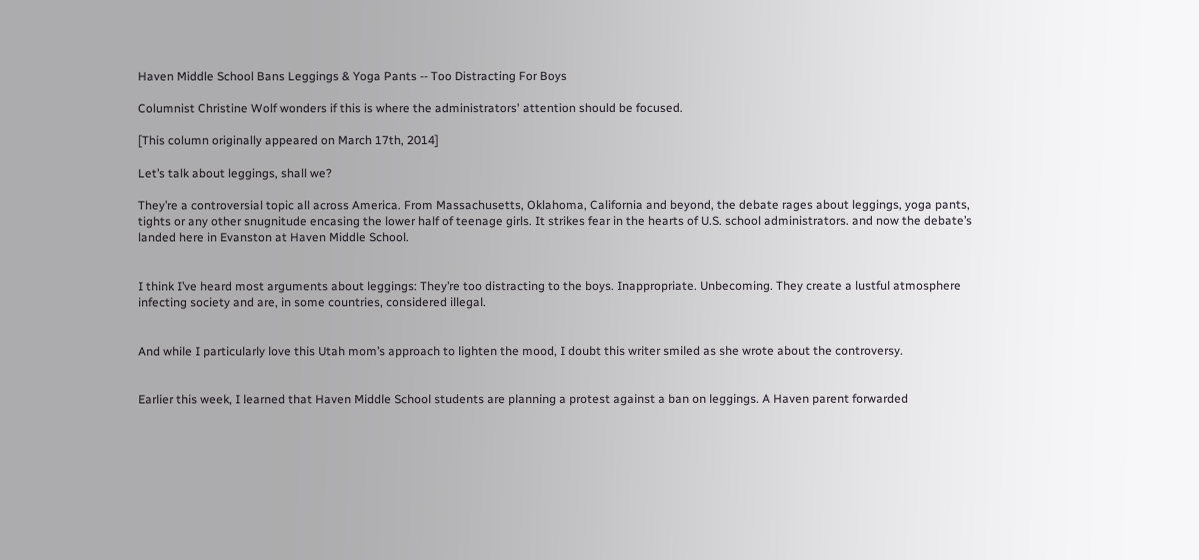Haven Middle School Bans Leggings & Yoga Pants -- Too Distracting For Boys

Columnist Christine Wolf wonders if this is where the administrators' attention should be focused.

[This column originally appeared on March 17th, 2014]

Let’s talk about leggings, shall we?

They’re a controversial topic all across America. From Massachusetts, Oklahoma, California and beyond, the debate rages about leggings, yoga pants, tights or any other snugnitude encasing the lower half of teenage girls. It strikes fear in the hearts of U.S. school administrators. and now the debate’s landed here in Evanston at Haven Middle School.


I think I’ve heard most arguments about leggings: They’re too distracting to the boys. Inappropriate. Unbecoming. They create a lustful atmosphere infecting society and are, in some countries, considered illegal.


And while I particularly love this Utah mom’s approach to lighten the mood, I doubt this writer smiled as she wrote about the controversy.


Earlier this week, I learned that Haven Middle School students are planning a protest against a ban on leggings. A Haven parent forwarded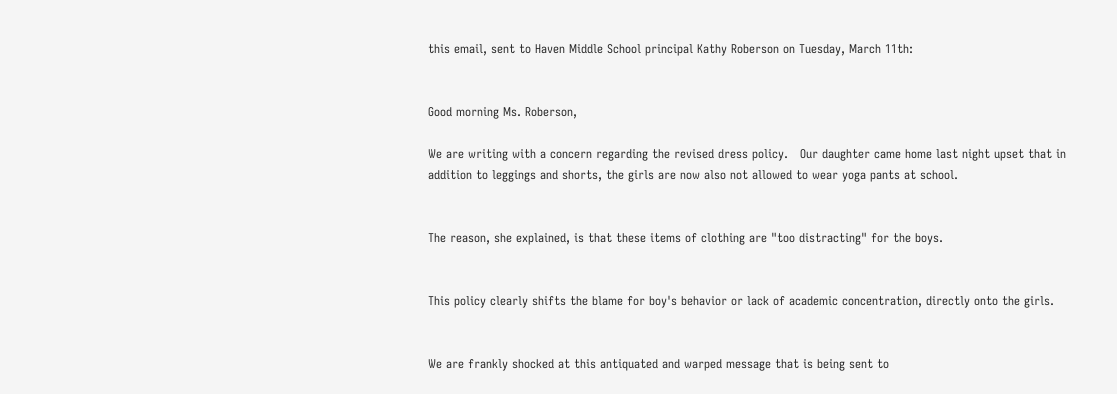this email, sent to Haven Middle School principal Kathy Roberson on Tuesday, March 11th:


Good morning Ms. Roberson,

We are writing with a concern regarding the revised dress policy.   Our daughter came home last night upset that in addition to leggings and shorts, the girls are now also not allowed to wear yoga pants at school.


The reason, she explained, is that these items of clothing are "too distracting" for the boys.


This policy clearly shifts the blame for boy's behavior or lack of academic concentration, directly onto the girls.


We are frankly shocked at this antiquated and warped message that is being sent to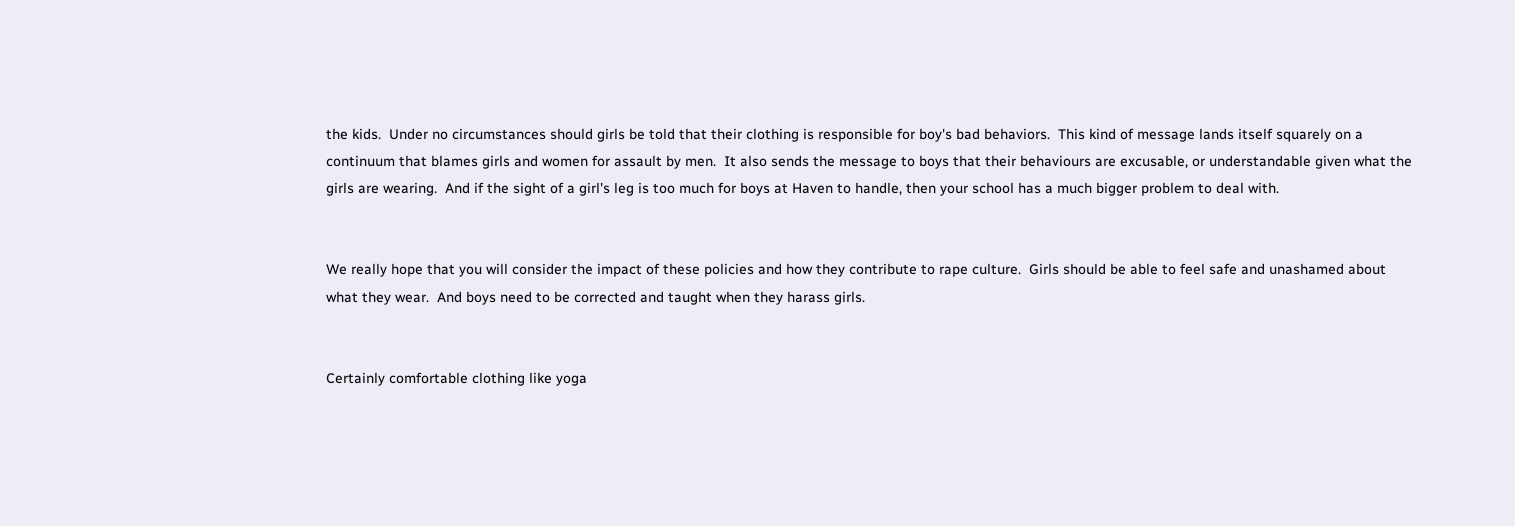the kids.  Under no circumstances should girls be told that their clothing is responsible for boy's bad behaviors.  This kind of message lands itself squarely on a continuum that blames girls and women for assault by men.  It also sends the message to boys that their behaviours are excusable, or understandable given what the girls are wearing.  And if the sight of a girl's leg is too much for boys at Haven to handle, then your school has a much bigger problem to deal with.


We really hope that you will consider the impact of these policies and how they contribute to rape culture.  Girls should be able to feel safe and unashamed about what they wear.  And boys need to be corrected and taught when they harass girls.


Certainly comfortable clothing like yoga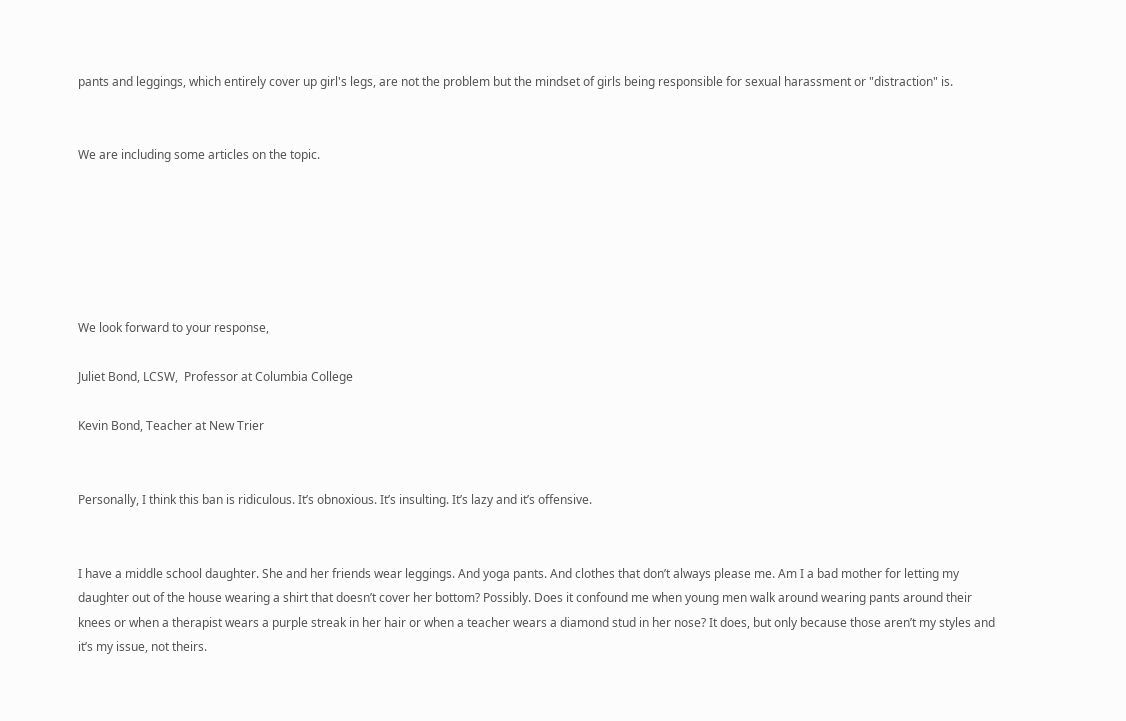pants and leggings, which entirely cover up girl's legs, are not the problem but the mindset of girls being responsible for sexual harassment or "distraction" is.


We are including some articles on the topic.






We look forward to your response,

Juliet Bond, LCSW,  Professor at Columbia College

Kevin Bond, Teacher at New Trier


Personally, I think this ban is ridiculous. It’s obnoxious. It’s insulting. It’s lazy and it’s offensive.


I have a middle school daughter. She and her friends wear leggings. And yoga pants. And clothes that don’t always please me. Am I a bad mother for letting my daughter out of the house wearing a shirt that doesn’t cover her bottom? Possibly. Does it confound me when young men walk around wearing pants around their knees or when a therapist wears a purple streak in her hair or when a teacher wears a diamond stud in her nose? It does, but only because those aren’t my styles and it’s my issue, not theirs.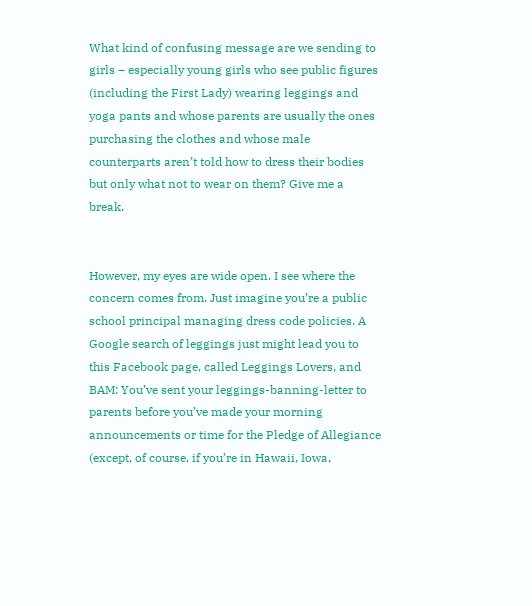What kind of confusing message are we sending to girls – especially young girls who see public figures (including the First Lady) wearing leggings and yoga pants and whose parents are usually the ones purchasing the clothes and whose male counterparts aren’t told how to dress their bodies but only what not to wear on them? Give me a break.


However, my eyes are wide open. I see where the concern comes from. Just imagine you’re a public school principal managing dress code policies. A Google search of leggings just might lead you to this Facebook page, called Leggings Lovers, and BAM: You’ve sent your leggings-banning-letter to parents before you’ve made your morning announcements or time for the Pledge of Allegiance (except, of course, if you’re in Hawaii, Iowa,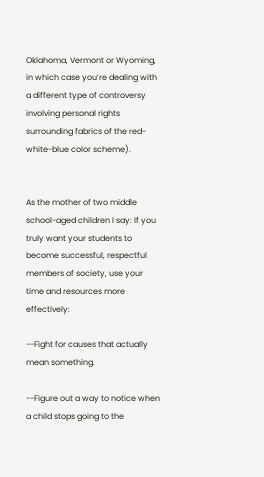Oklahoma, Vermont or Wyoming, in which case you’re dealing with a different type of controversy involving personal rights surrounding fabrics of the red-white-blue color scheme).


As the mother of two middle school-aged children I say: If you truly want your students to become successful, respectful members of society, use your time and resources more effectively:

--Fight for causes that actually mean something.

--Figure out a way to notice when a child stops going to the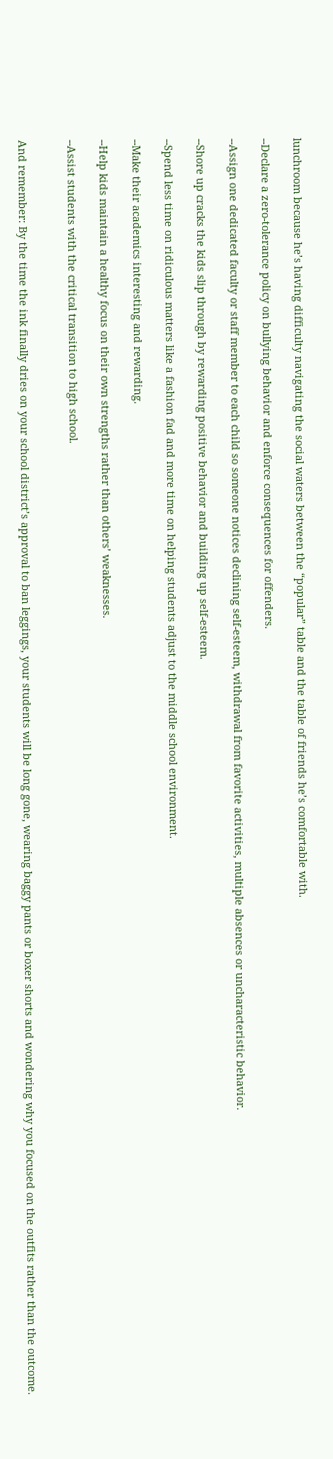lunchroom because he’s having difficulty navigating the social waters between the “popular” table and the table of friends he’s comfortable with.

--Declare a zero-tolerance policy on bullying behavior and enforce consequences for offenders.

--Assign one dedicated faculty or staff member to each child so someone notices declining self-esteem, withdrawal from favorite activities, multiple absences or uncharacteristic behavior.

--Shore up cracks the kids slip through by rewarding positive behavior and building up self-esteem.

--Spend less time on ridiculous matters like a fashion fad and more time on helping students adjust to the middle school environment.

--Make their academics interesting and rewarding.

--Help kids maintain a healthy focus on their own strengths rather than others’ weaknesses.

--Assist students with the critical transition to high school.


And remember: By the time the ink finally dries on your school district’s approval to ban leggings, your students will be long gone, wearing baggy pants or boxer shorts and wondering why you focused on the outfits rather than the outcome.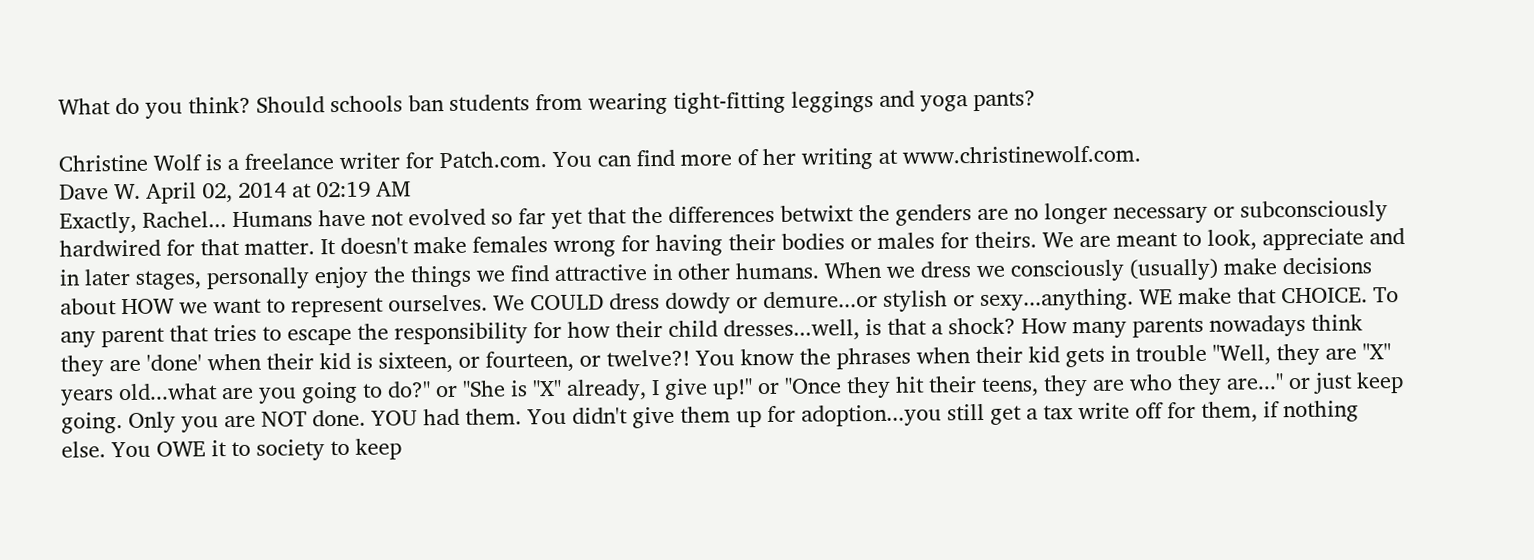What do you think? Should schools ban students from wearing tight-fitting leggings and yoga pants?

Christine Wolf is a freelance writer for Patch.com. You can find more of her writing at www.christinewolf.com.
Dave W. April 02, 2014 at 02:19 AM
Exactly, Rachel... Humans have not evolved so far yet that the differences betwixt the genders are no longer necessary or subconsciously hardwired for that matter. It doesn't make females wrong for having their bodies or males for theirs. We are meant to look, appreciate and in later stages, personally enjoy the things we find attractive in other humans. When we dress we consciously (usually) make decisions about HOW we want to represent ourselves. We COULD dress dowdy or demure...or stylish or sexy...anything. WE make that CHOICE. To any parent that tries to escape the responsibility for how their child dresses...well, is that a shock? How many parents nowadays think they are 'done' when their kid is sixteen, or fourteen, or twelve?! You know the phrases when their kid gets in trouble "Well, they are "X" years old...what are you going to do?" or "She is "X" already, I give up!" or "Once they hit their teens, they are who they are..." or just keep going. Only you are NOT done. YOU had them. You didn't give them up for adoption...you still get a tax write off for them, if nothing else. You OWE it to society to keep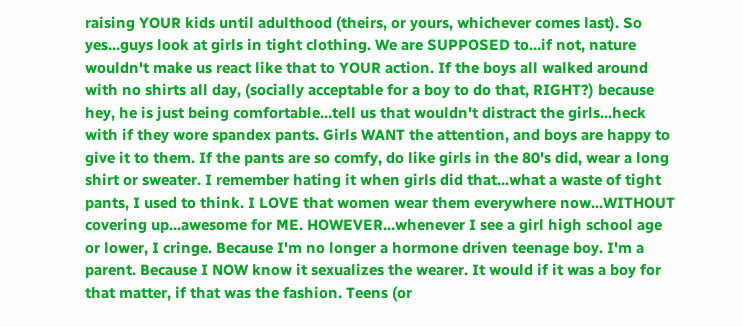raising YOUR kids until adulthood (theirs, or yours, whichever comes last). So yes...guys look at girls in tight clothing. We are SUPPOSED to...if not, nature wouldn't make us react like that to YOUR action. If the boys all walked around with no shirts all day, (socially acceptable for a boy to do that, RIGHT?) because hey, he is just being comfortable...tell us that wouldn't distract the girls...heck with if they wore spandex pants. Girls WANT the attention, and boys are happy to give it to them. If the pants are so comfy, do like girls in the 80's did, wear a long shirt or sweater. I remember hating it when girls did that...what a waste of tight pants, I used to think. I LOVE that women wear them everywhere now...WITHOUT covering up...awesome for ME. HOWEVER...whenever I see a girl high school age or lower, I cringe. Because I'm no longer a hormone driven teenage boy. I'm a parent. Because I NOW know it sexualizes the wearer. It would if it was a boy for that matter, if that was the fashion. Teens (or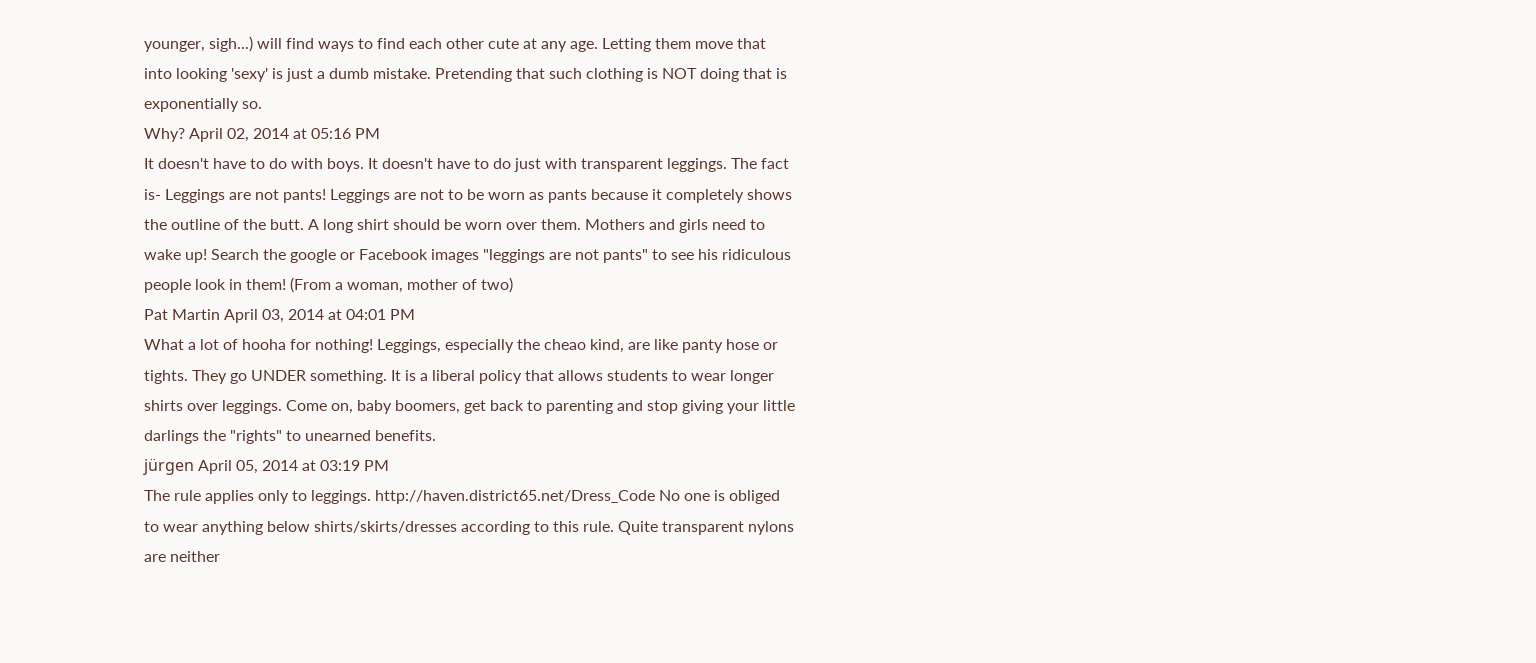younger, sigh...) will find ways to find each other cute at any age. Letting them move that into looking 'sexy' is just a dumb mistake. Pretending that such clothing is NOT doing that is exponentially so.
Why? April 02, 2014 at 05:16 PM
It doesn't have to do with boys. It doesn't have to do just with transparent leggings. The fact is- Leggings are not pants! Leggings are not to be worn as pants because it completely shows the outline of the butt. A long shirt should be worn over them. Mothers and girls need to wake up! Search the google or Facebook images "leggings are not pants" to see his ridiculous people look in them! (From a woman, mother of two)
Pat Martin April 03, 2014 at 04:01 PM
What a lot of hooha for nothing! Leggings, especially the cheao kind, are like panty hose or tights. They go UNDER something. It is a liberal policy that allows students to wear longer shirts over leggings. Come on, baby boomers, get back to parenting and stop giving your little darlings the "rights" to unearned benefits.
jürgen April 05, 2014 at 03:19 PM
The rule applies only to leggings. http://haven.district65.net/Dress_Code No one is obliged to wear anything below shirts/skirts/dresses according to this rule. Quite transparent nylons are neither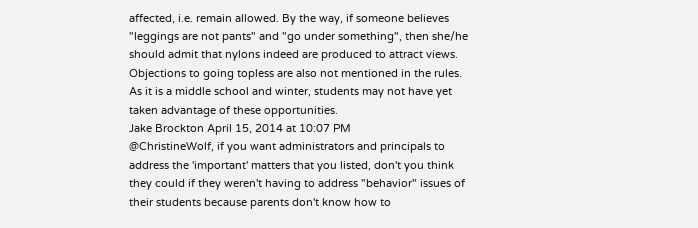affected, i.e. remain allowed. By the way, if someone believes "leggings are not pants" and "go under something", then she/he should admit that nylons indeed are produced to attract views. Objections to going topless are also not mentioned in the rules. As it is a middle school and winter, students may not have yet taken advantage of these opportunities.
Jake Brockton April 15, 2014 at 10:07 PM
@ChristineWolf, if you want administrators and principals to address the 'important' matters that you listed, don't you think they could if they weren't having to address "behavior" issues of their students because parents don't know how to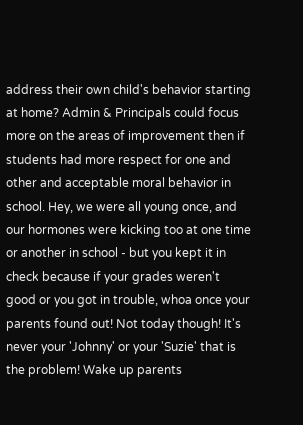address their own child's behavior starting at home? Admin & Principals could focus more on the areas of improvement then if students had more respect for one and other and acceptable moral behavior in school. Hey, we were all young once, and our hormones were kicking too at one time or another in school - but you kept it in check because if your grades weren't good or you got in trouble, whoa once your parents found out! Not today though! It's never your 'Johnny' or your 'Suzie' that is the problem! Wake up parents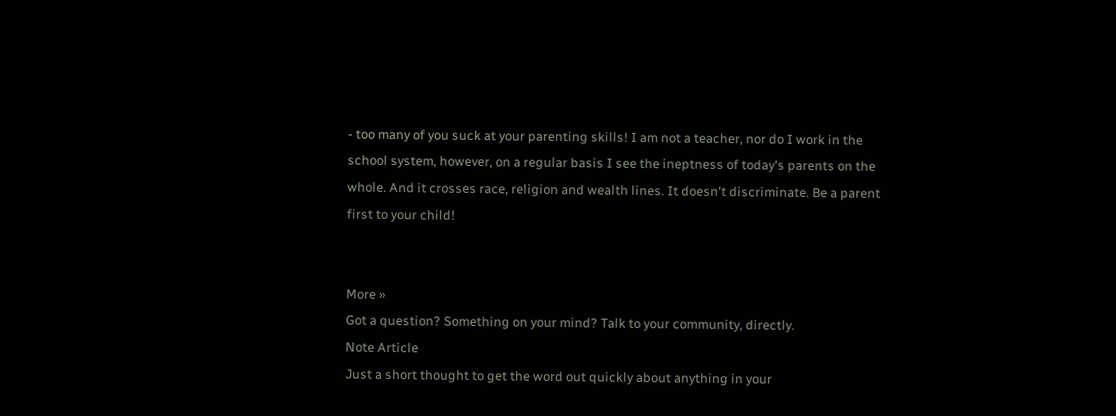- too many of you suck at your parenting skills! I am not a teacher, nor do I work in the school system, however, on a regular basis I see the ineptness of today's parents on the whole. And it crosses race, religion and wealth lines. It doesn't discriminate. Be a parent first to your child!


More »
Got a question? Something on your mind? Talk to your community, directly.
Note Article
Just a short thought to get the word out quickly about anything in your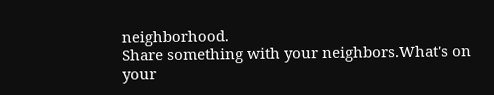neighborhood.
Share something with your neighbors.What's on your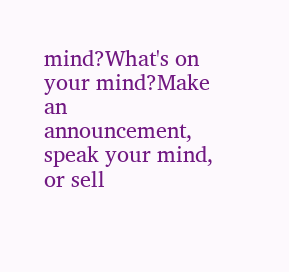mind?What's on your mind?Make an announcement, speak your mind, or sell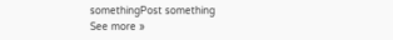somethingPost something
See more »